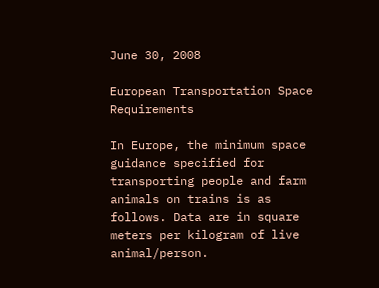June 30, 2008

European Transportation Space Requirements

In Europe, the minimum space guidance specified for transporting people and farm animals on trains is as follows. Data are in square meters per kilogram of live animal/person.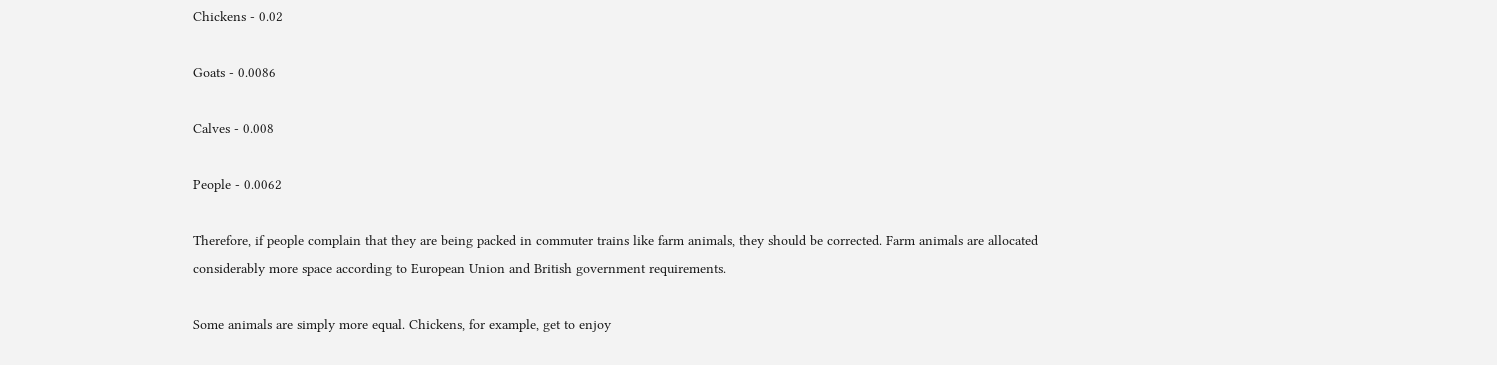Chickens - 0.02

Goats - 0.0086

Calves - 0.008

People - 0.0062

Therefore, if people complain that they are being packed in commuter trains like farm animals, they should be corrected. Farm animals are allocated considerably more space according to European Union and British government requirements.

Some animals are simply more equal. Chickens, for example, get to enjoy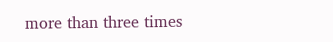more than three times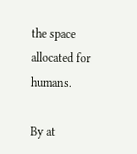the space allocated for humans.

By at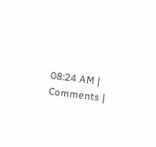08:24 AM | Comments |